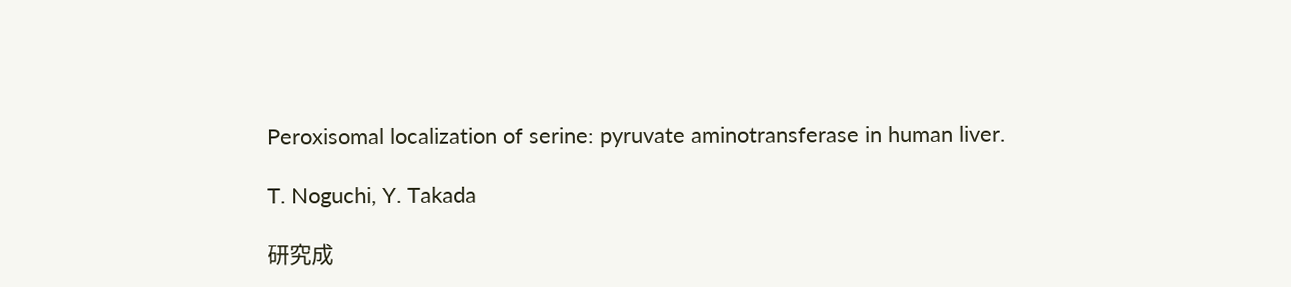Peroxisomal localization of serine: pyruvate aminotransferase in human liver.

T. Noguchi, Y. Takada

研究成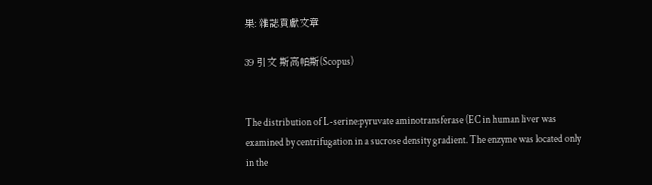果: 雜誌貢獻文章

39 引文 斯高帕斯(Scopus)


The distribution of L-serine:pyruvate aminotransferase (EC in human liver was examined by centrifugation in a sucrose density gradient. The enzyme was located only in the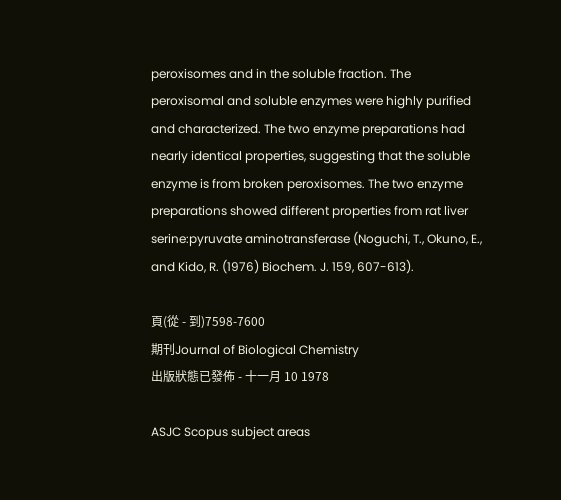peroxisomes and in the soluble fraction. The peroxisomal and soluble enzymes were highly purified and characterized. The two enzyme preparations had nearly identical properties, suggesting that the soluble enzyme is from broken peroxisomes. The two enzyme preparations showed different properties from rat liver serine:pyruvate aminotransferase (Noguchi, T., Okuno, E., and Kido, R. (1976) Biochem. J. 159, 607-613).

頁(從 - 到)7598-7600
期刊Journal of Biological Chemistry
出版狀態已發佈 - 十一月 10 1978

ASJC Scopus subject areas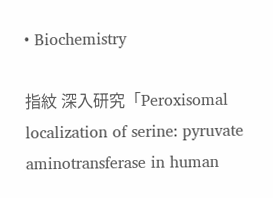• Biochemistry

指紋 深入研究「Peroxisomal localization of serine: pyruvate aminotransferase in human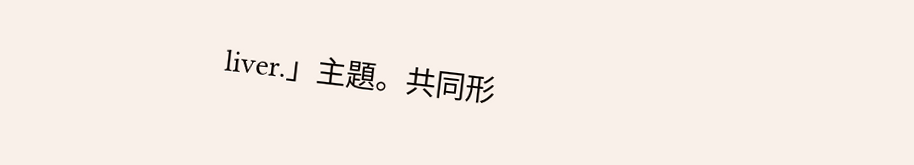liver.」主題。共同形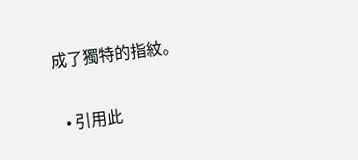成了獨特的指紋。

  • 引用此